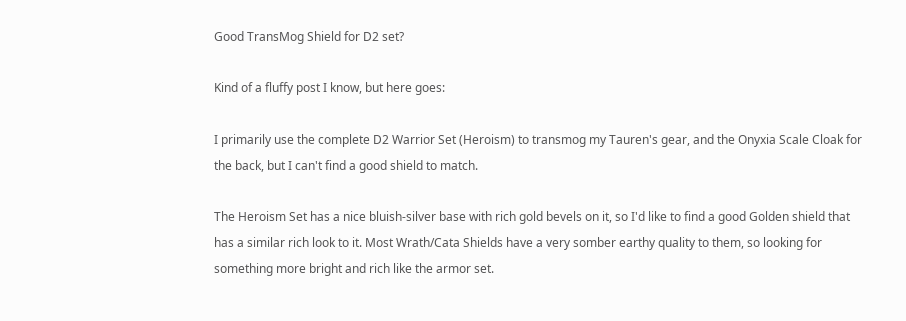Good TransMog Shield for D2 set?

Kind of a fluffy post I know, but here goes:

I primarily use the complete D2 Warrior Set (Heroism) to transmog my Tauren's gear, and the Onyxia Scale Cloak for the back, but I can't find a good shield to match.

The Heroism Set has a nice bluish-silver base with rich gold bevels on it, so I'd like to find a good Golden shield that has a similar rich look to it. Most Wrath/Cata Shields have a very somber earthy quality to them, so looking for something more bright and rich like the armor set.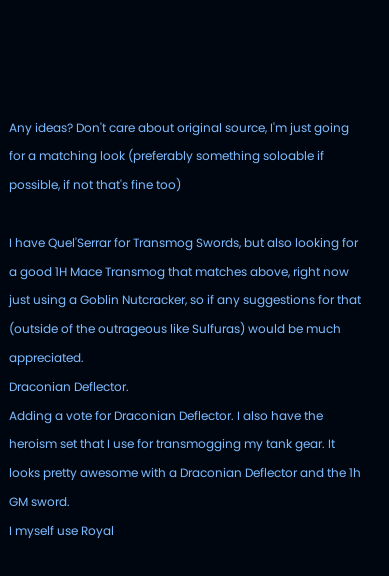Any ideas? Don't care about original source, I'm just going for a matching look (preferably something soloable if possible, if not that's fine too)

I have Quel'Serrar for Transmog Swords, but also looking for a good 1H Mace Transmog that matches above, right now just using a Goblin Nutcracker, so if any suggestions for that (outside of the outrageous like Sulfuras) would be much appreciated.
Draconian Deflector.
Adding a vote for Draconian Deflector. I also have the heroism set that I use for transmogging my tank gear. It looks pretty awesome with a Draconian Deflector and the 1h GM sword.
I myself use Royal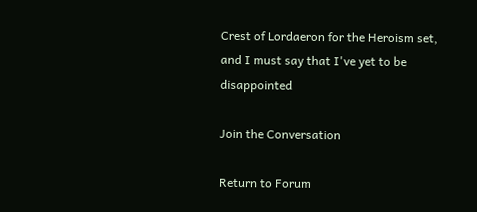Crest of Lordaeron for the Heroism set, and I must say that I've yet to be disappointed

Join the Conversation

Return to Forum